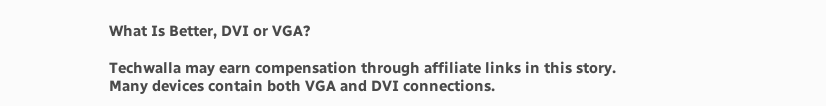What Is Better, DVI or VGA?

Techwalla may earn compensation through affiliate links in this story.
Many devices contain both VGA and DVI connections.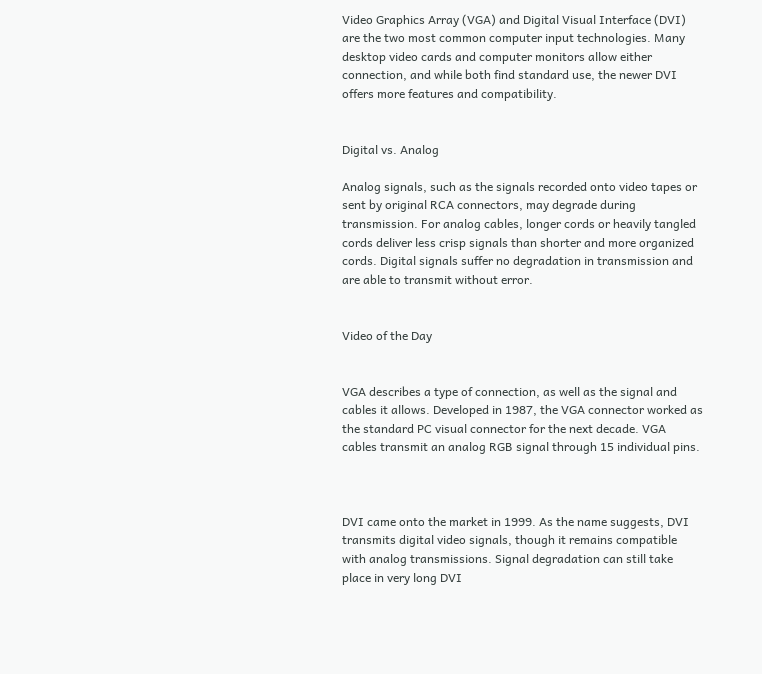Video Graphics Array (VGA) and Digital Visual Interface (DVI) are the two most common computer input technologies. Many desktop video cards and computer monitors allow either connection, and while both find standard use, the newer DVI offers more features and compatibility.


Digital vs. Analog

Analog signals, such as the signals recorded onto video tapes or sent by original RCA connectors, may degrade during transmission. For analog cables, longer cords or heavily tangled cords deliver less crisp signals than shorter and more organized cords. Digital signals suffer no degradation in transmission and are able to transmit without error.


Video of the Day


VGA describes a type of connection, as well as the signal and cables it allows. Developed in 1987, the VGA connector worked as the standard PC visual connector for the next decade. VGA cables transmit an analog RGB signal through 15 individual pins.



DVI came onto the market in 1999. As the name suggests, DVI transmits digital video signals, though it remains compatible with analog transmissions. Signal degradation can still take place in very long DVI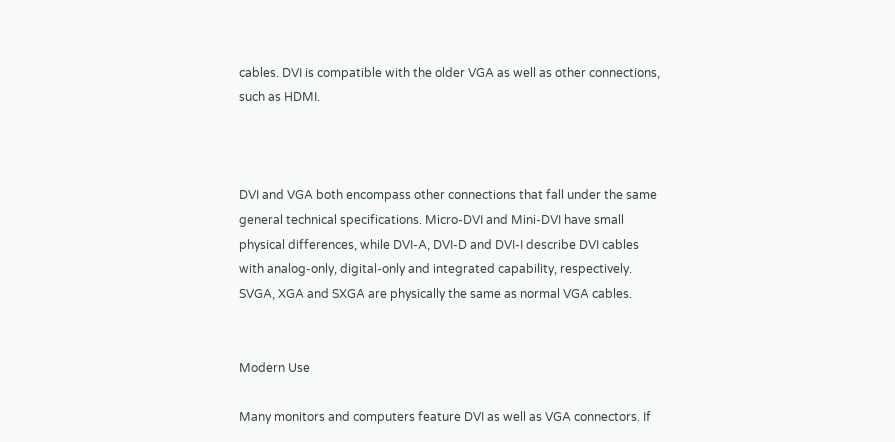cables. DVI is compatible with the older VGA as well as other connections, such as HDMI.



DVI and VGA both encompass other connections that fall under the same general technical specifications. Micro-DVI and Mini-DVI have small physical differences, while DVI-A, DVI-D and DVI-I describe DVI cables with analog-only, digital-only and integrated capability, respectively. SVGA, XGA and SXGA are physically the same as normal VGA cables.


Modern Use

Many monitors and computers feature DVI as well as VGA connectors. If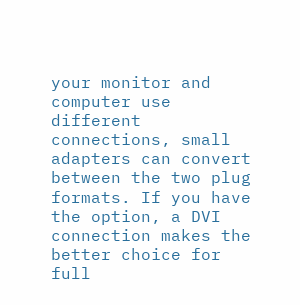your monitor and computer use different connections, small adapters can convert between the two plug formats. If you have the option, a DVI connection makes the better choice for full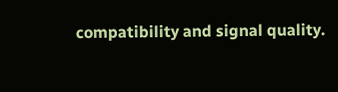compatibility and signal quality.